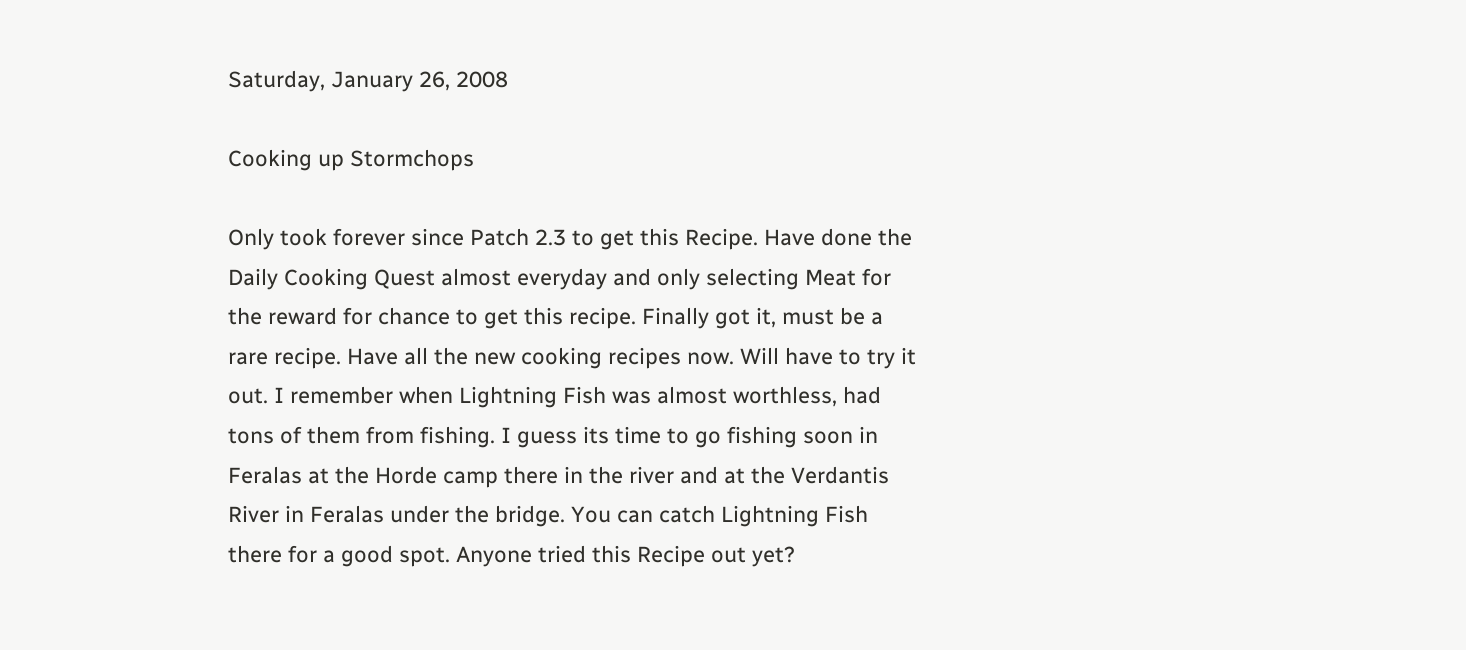Saturday, January 26, 2008

Cooking up Stormchops

Only took forever since Patch 2.3 to get this Recipe. Have done the Daily Cooking Quest almost everyday and only selecting Meat for the reward for chance to get this recipe. Finally got it, must be a rare recipe. Have all the new cooking recipes now. Will have to try it out. I remember when Lightning Fish was almost worthless, had tons of them from fishing. I guess its time to go fishing soon in Feralas at the Horde camp there in the river and at the Verdantis River in Feralas under the bridge. You can catch Lightning Fish there for a good spot. Anyone tried this Recipe out yet?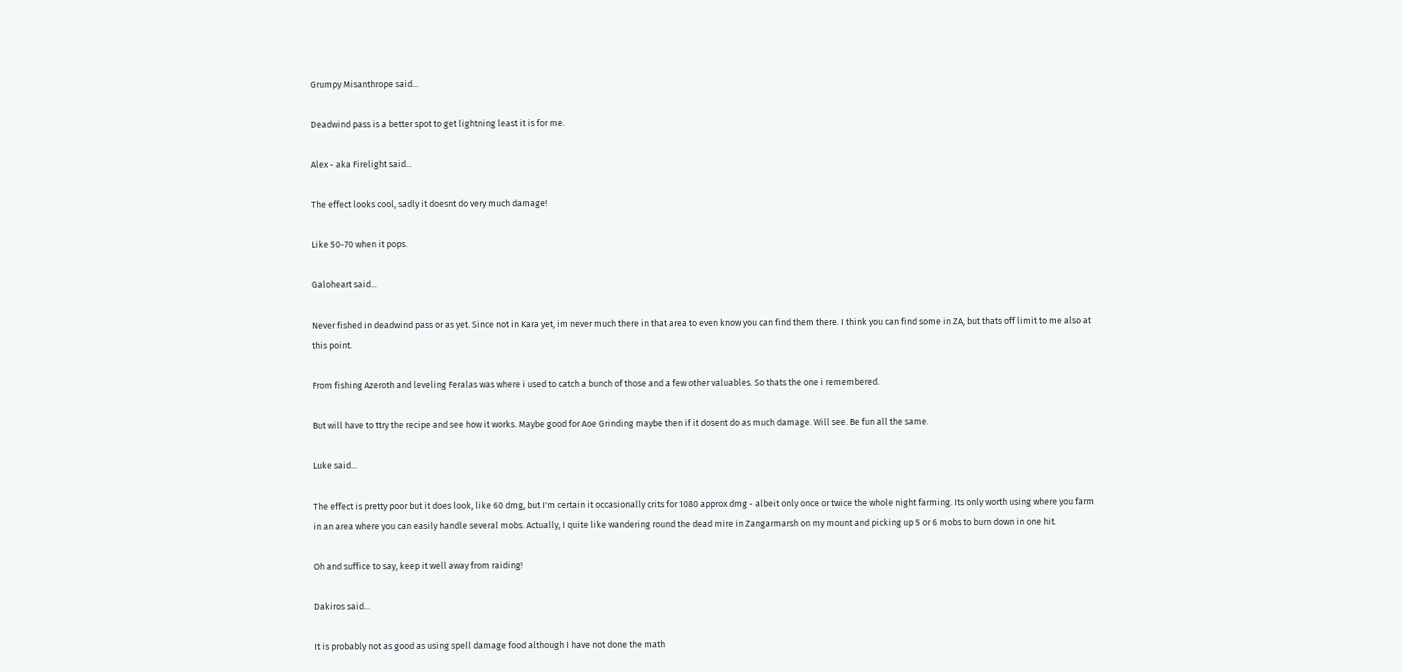Grumpy Misanthrope said...

Deadwind pass is a better spot to get lightning least it is for me.

Alex - aka Firelight said...

The effect looks cool, sadly it doesnt do very much damage!

Like 50-70 when it pops.

Galoheart said...

Never fished in deadwind pass or as yet. Since not in Kara yet, im never much there in that area to even know you can find them there. I think you can find some in ZA, but thats off limit to me also at this point.

From fishing Azeroth and leveling Feralas was where i used to catch a bunch of those and a few other valuables. So thats the one i remembered.

But will have to ttry the recipe and see how it works. Maybe good for Aoe Grinding maybe then if it dosent do as much damage. Will see. Be fun all the same.

Luke said...

The effect is pretty poor but it does look, like 60 dmg, but I'm certain it occasionally crits for 1080 approx dmg - albeit only once or twice the whole night farming. Its only worth using where you farm in an area where you can easily handle several mobs. Actually, I quite like wandering round the dead mire in Zangarmarsh on my mount and picking up 5 or 6 mobs to burn down in one hit.

Oh and suffice to say, keep it well away from raiding!

Dakiros said...

It is probably not as good as using spell damage food although I have not done the math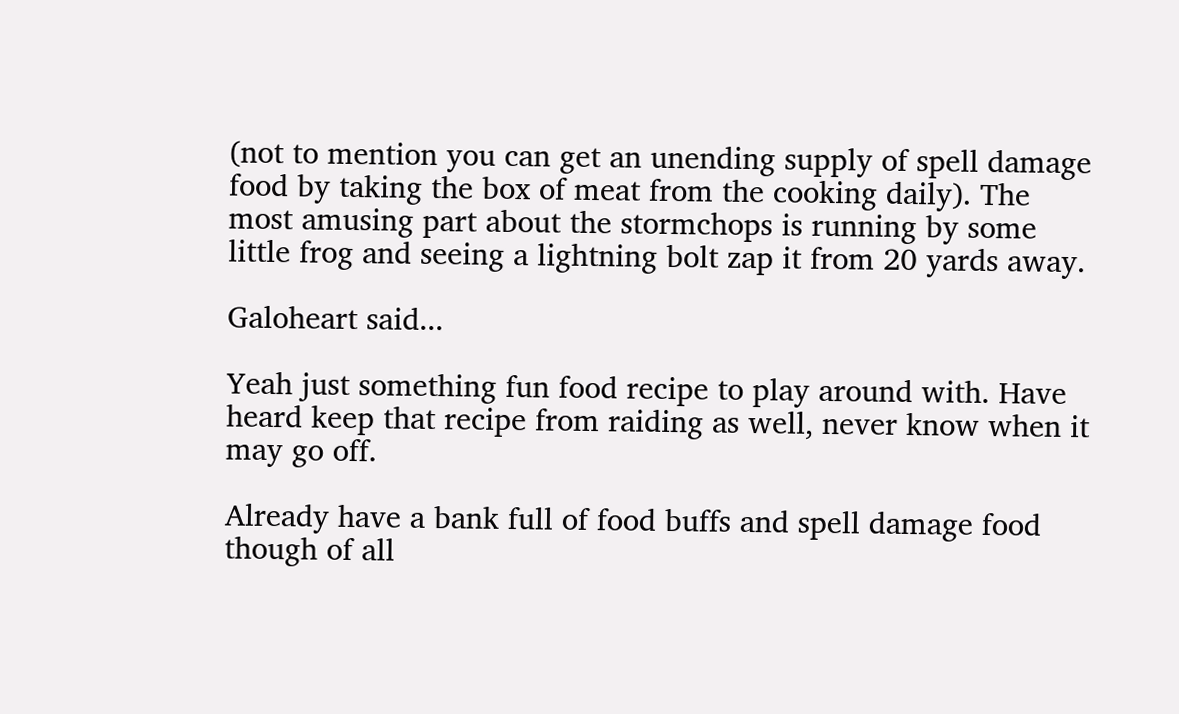(not to mention you can get an unending supply of spell damage food by taking the box of meat from the cooking daily). The most amusing part about the stormchops is running by some little frog and seeing a lightning bolt zap it from 20 yards away.

Galoheart said...

Yeah just something fun food recipe to play around with. Have heard keep that recipe from raiding as well, never know when it may go off.

Already have a bank full of food buffs and spell damage food though of all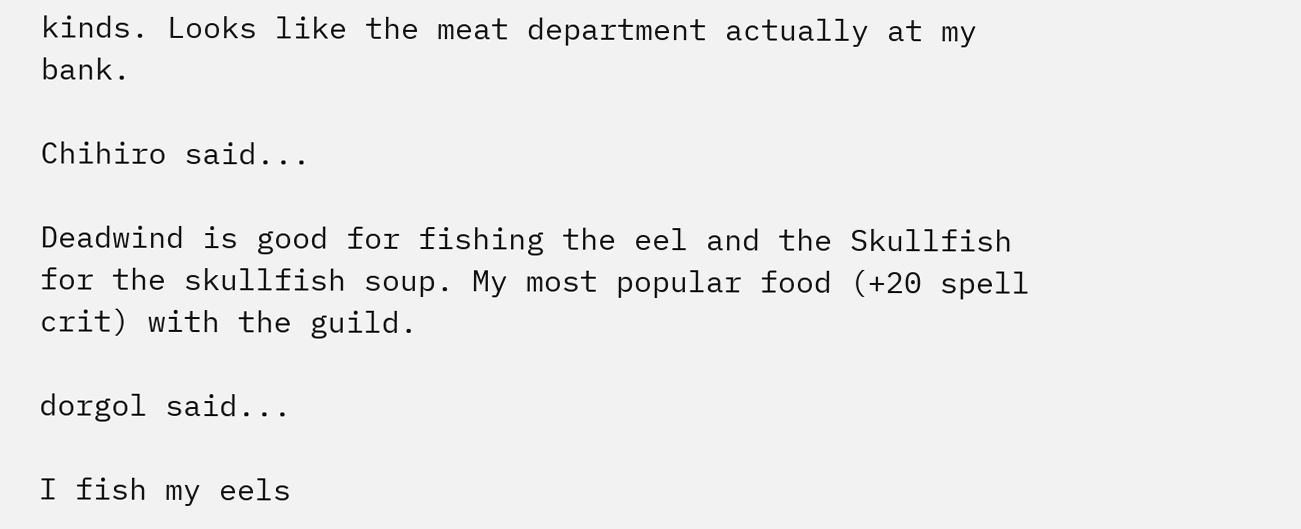kinds. Looks like the meat department actually at my bank.

Chihiro said...

Deadwind is good for fishing the eel and the Skullfish for the skullfish soup. My most popular food (+20 spell crit) with the guild.

dorgol said...

I fish my eels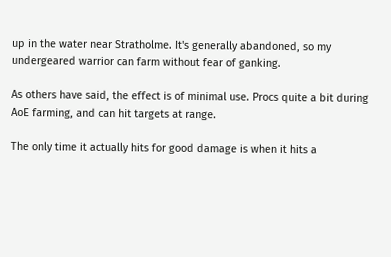up in the water near Stratholme. It's generally abandoned, so my undergeared warrior can farm without fear of ganking.

As others have said, the effect is of minimal use. Procs quite a bit during AoE farming, and can hit targets at range.

The only time it actually hits for good damage is when it hits a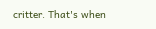critter. That's when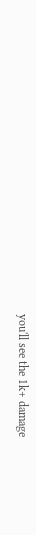you'll see the 1k+ damage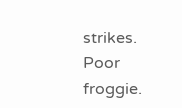strikes. Poor froggie.